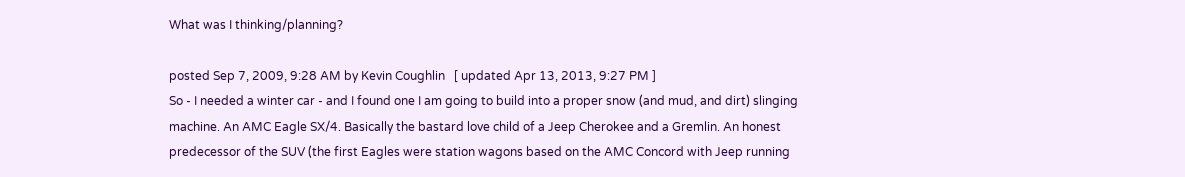What was I thinking/planning?

posted Sep 7, 2009, 9:28 AM by Kevin Coughlin   [ updated Apr 13, 2013, 9:27 PM ]
So - I needed a winter car - and I found one I am going to build into a proper snow (and mud, and dirt) slinging machine. An AMC Eagle SX/4. Basically the bastard love child of a Jeep Cherokee and a Gremlin. An honest predecessor of the SUV (the first Eagles were station wagons based on the AMC Concord with Jeep running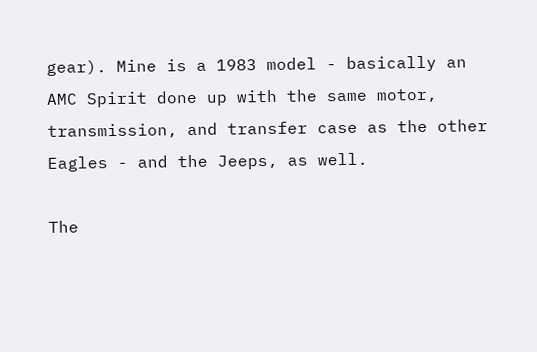gear). Mine is a 1983 model - basically an AMC Spirit done up with the same motor, transmission, and transfer case as the other Eagles - and the Jeeps, as well.

The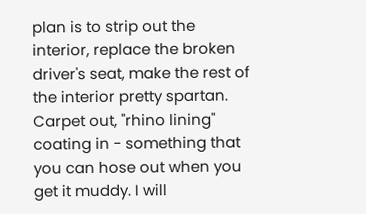plan is to strip out the interior, replace the broken driver's seat, make the rest of the interior pretty spartan. Carpet out, "rhino lining" coating in - something that you can hose out when you get it muddy. I will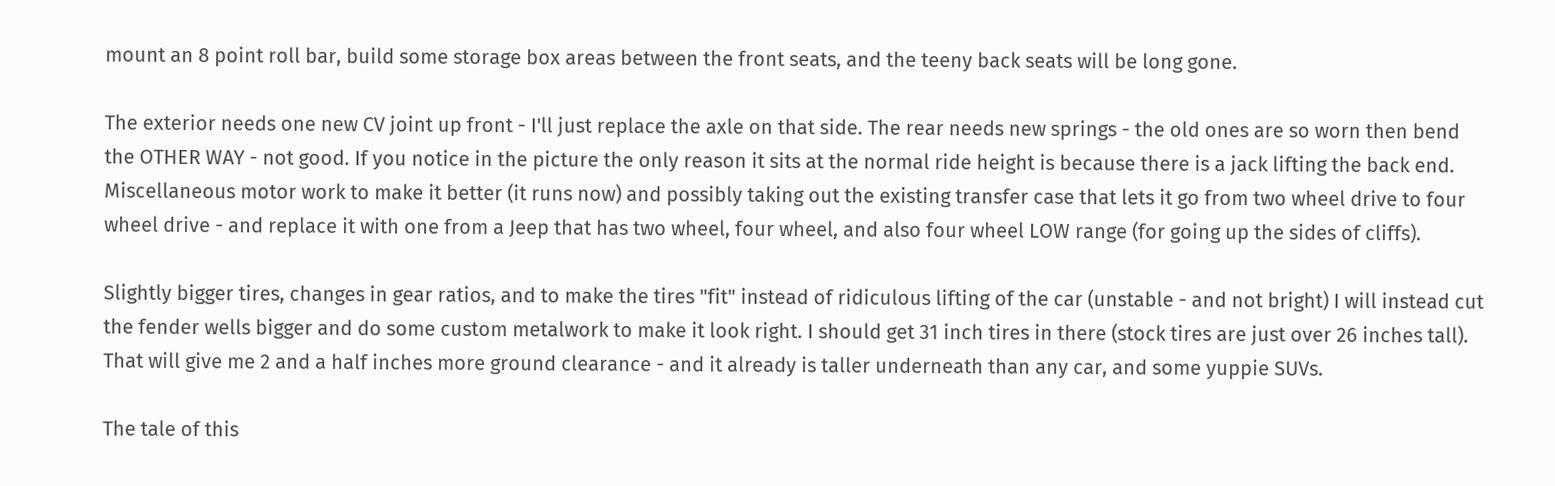mount an 8 point roll bar, build some storage box areas between the front seats, and the teeny back seats will be long gone.

The exterior needs one new CV joint up front - I'll just replace the axle on that side. The rear needs new springs - the old ones are so worn then bend the OTHER WAY - not good. If you notice in the picture the only reason it sits at the normal ride height is because there is a jack lifting the back end. Miscellaneous motor work to make it better (it runs now) and possibly taking out the existing transfer case that lets it go from two wheel drive to four wheel drive - and replace it with one from a Jeep that has two wheel, four wheel, and also four wheel LOW range (for going up the sides of cliffs).

Slightly bigger tires, changes in gear ratios, and to make the tires "fit" instead of ridiculous lifting of the car (unstable - and not bright) I will instead cut the fender wells bigger and do some custom metalwork to make it look right. I should get 31 inch tires in there (stock tires are just over 26 inches tall). That will give me 2 and a half inches more ground clearance - and it already is taller underneath than any car, and some yuppie SUVs.

The tale of this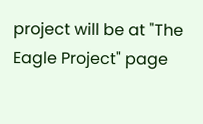project will be at "The Eagle Project" page